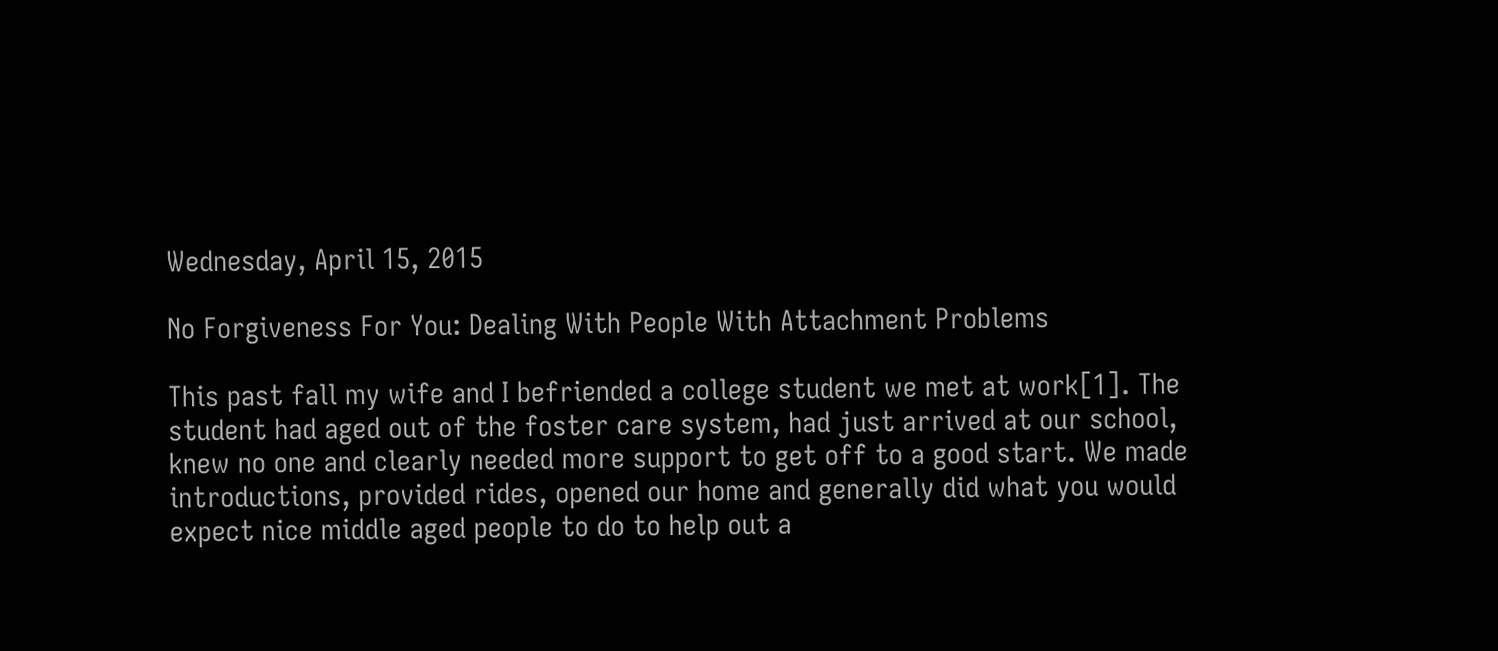Wednesday, April 15, 2015

No Forgiveness For You: Dealing With People With Attachment Problems

This past fall my wife and I befriended a college student we met at work[1]. The student had aged out of the foster care system, had just arrived at our school, knew no one and clearly needed more support to get off to a good start. We made introductions, provided rides, opened our home and generally did what you would expect nice middle aged people to do to help out a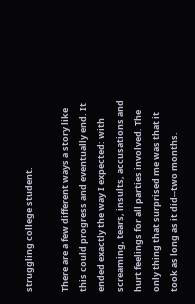struggling college student.

There are a few different ways a story like this could progress and eventually end. It ended exactly the way I expected: with screaming, tears, insults, accusations and hurt feelings for all parties involved. The only thing that surprised me was that it took as long as it did--two months.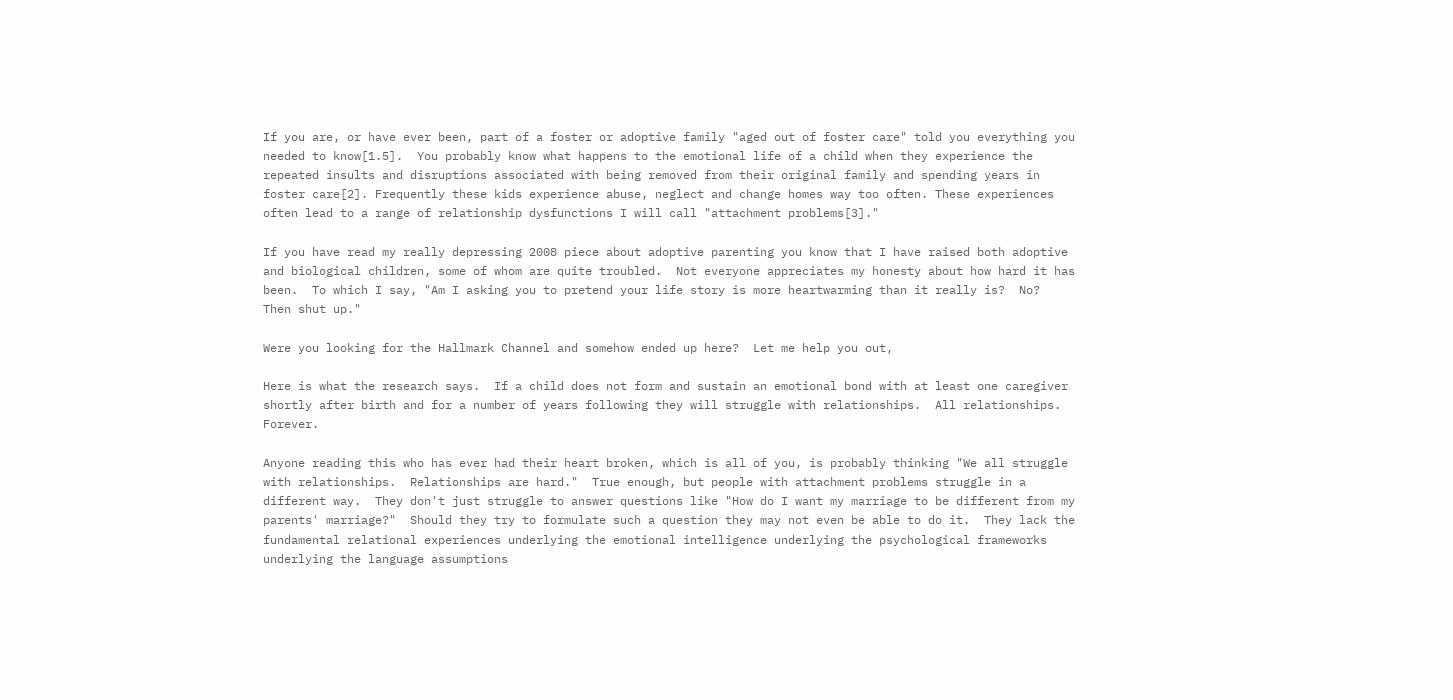If you are, or have ever been, part of a foster or adoptive family "aged out of foster care" told you everything you needed to know[1.5].  You probably know what happens to the emotional life of a child when they experience the repeated insults and disruptions associated with being removed from their original family and spending years in foster care[2]. Frequently these kids experience abuse, neglect and change homes way too often. These experiences often lead to a range of relationship dysfunctions I will call "attachment problems[3]."

If you have read my really depressing 2008 piece about adoptive parenting you know that I have raised both adoptive and biological children, some of whom are quite troubled.  Not everyone appreciates my honesty about how hard it has been.  To which I say, "Am I asking you to pretend your life story is more heartwarming than it really is?  No?  Then shut up."

Were you looking for the Hallmark Channel and somehow ended up here?  Let me help you out,

Here is what the research says.  If a child does not form and sustain an emotional bond with at least one caregiver shortly after birth and for a number of years following they will struggle with relationships.  All relationships.  Forever.

Anyone reading this who has ever had their heart broken, which is all of you, is probably thinking "We all struggle with relationships.  Relationships are hard."  True enough, but people with attachment problems struggle in a different way.  They don't just struggle to answer questions like "How do I want my marriage to be different from my parents' marriage?"  Should they try to formulate such a question they may not even be able to do it.  They lack the fundamental relational experiences underlying the emotional intelligence underlying the psychological frameworks underlying the language assumptions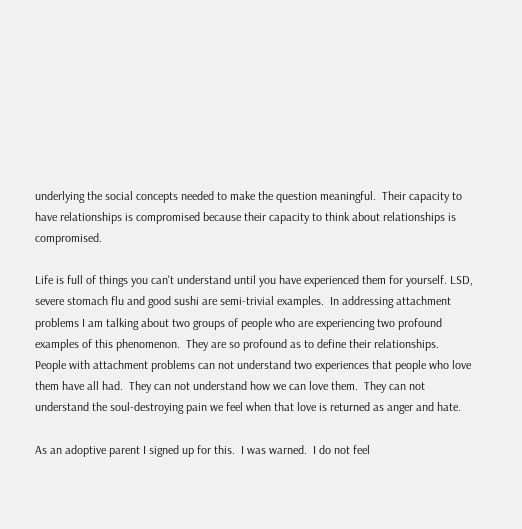underlying the social concepts needed to make the question meaningful.  Their capacity to have relationships is compromised because their capacity to think about relationships is compromised.

Life is full of things you can't understand until you have experienced them for yourself. LSD, severe stomach flu and good sushi are semi-trivial examples.  In addressing attachment problems I am talking about two groups of people who are experiencing two profound examples of this phenomenon.  They are so profound as to define their relationships.  People with attachment problems can not understand two experiences that people who love them have all had.  They can not understand how we can love them.  They can not understand the soul-destroying pain we feel when that love is returned as anger and hate.

As an adoptive parent I signed up for this.  I was warned.  I do not feel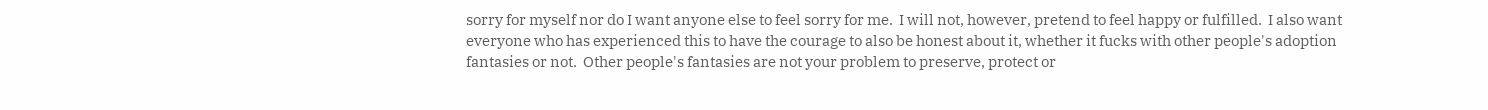sorry for myself nor do I want anyone else to feel sorry for me.  I will not, however, pretend to feel happy or fulfilled.  I also want everyone who has experienced this to have the courage to also be honest about it, whether it fucks with other people's adoption fantasies or not.  Other people's fantasies are not your problem to preserve, protect or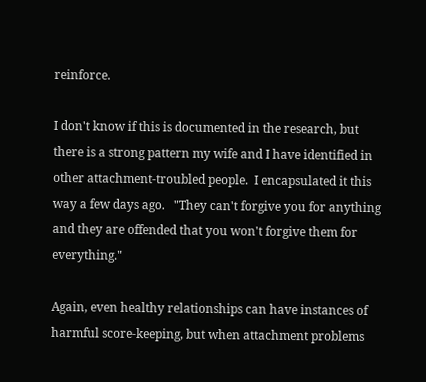reinforce.

I don't know if this is documented in the research, but there is a strong pattern my wife and I have identified in other attachment-troubled people.  I encapsulated it this way a few days ago.   "They can't forgive you for anything and they are offended that you won't forgive them for everything."

Again, even healthy relationships can have instances of harmful score-keeping, but when attachment problems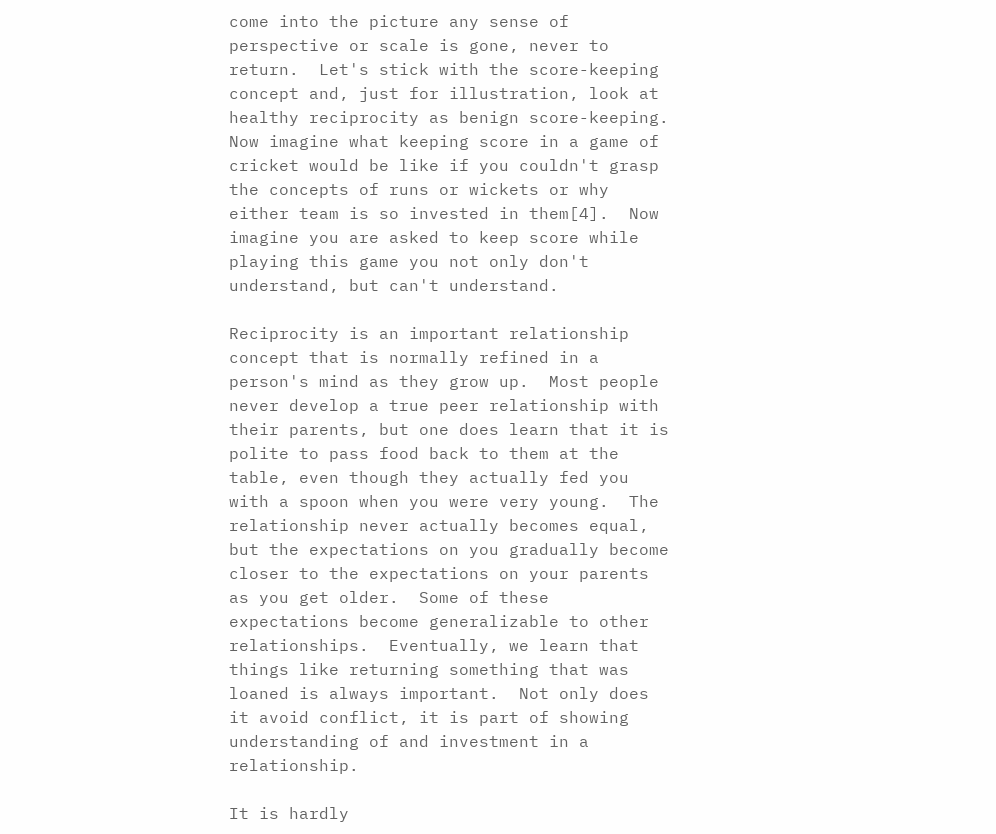come into the picture any sense of perspective or scale is gone, never to return.  Let's stick with the score-keeping concept and, just for illustration, look at healthy reciprocity as benign score-keeping.  Now imagine what keeping score in a game of cricket would be like if you couldn't grasp the concepts of runs or wickets or why either team is so invested in them[4].  Now imagine you are asked to keep score while playing this game you not only don't understand, but can't understand.

Reciprocity is an important relationship concept that is normally refined in a person's mind as they grow up.  Most people never develop a true peer relationship with their parents, but one does learn that it is polite to pass food back to them at the table, even though they actually fed you with a spoon when you were very young.  The relationship never actually becomes equal, but the expectations on you gradually become closer to the expectations on your parents as you get older.  Some of these expectations become generalizable to other relationships.  Eventually, we learn that things like returning something that was loaned is always important.  Not only does it avoid conflict, it is part of showing understanding of and investment in a relationship.

It is hardly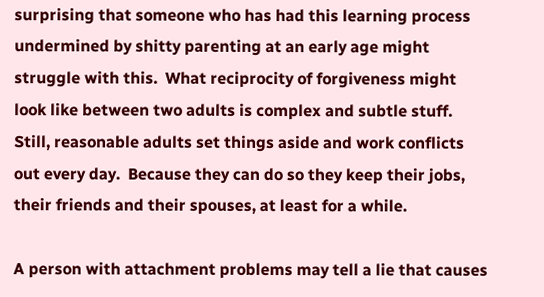surprising that someone who has had this learning process undermined by shitty parenting at an early age might struggle with this.  What reciprocity of forgiveness might look like between two adults is complex and subtle stuff.  Still, reasonable adults set things aside and work conflicts out every day.  Because they can do so they keep their jobs, their friends and their spouses, at least for a while.

A person with attachment problems may tell a lie that causes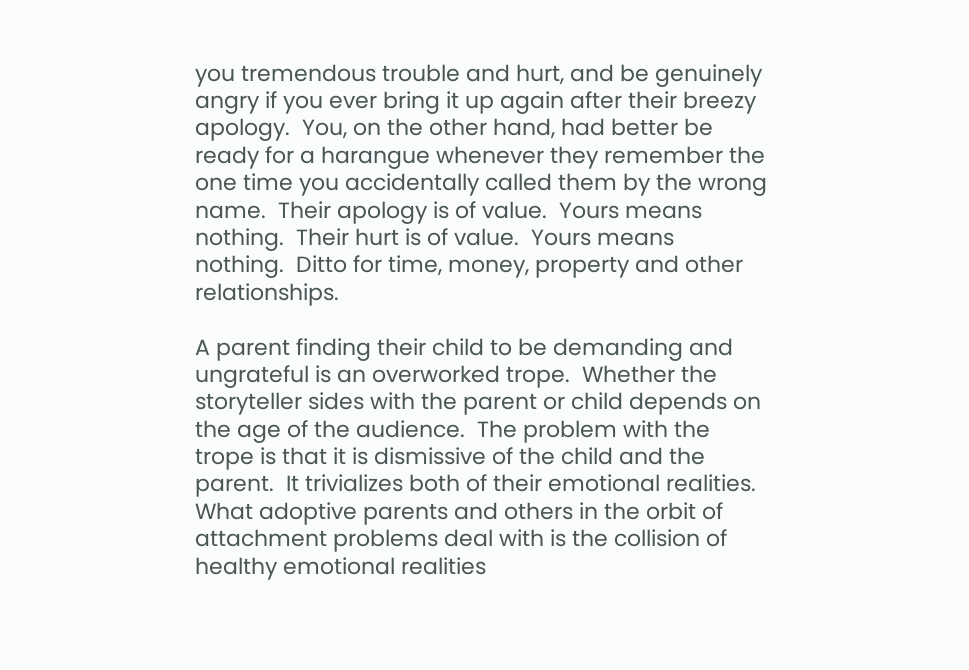you tremendous trouble and hurt, and be genuinely angry if you ever bring it up again after their breezy apology.  You, on the other hand, had better be ready for a harangue whenever they remember the one time you accidentally called them by the wrong name.  Their apology is of value.  Yours means nothing.  Their hurt is of value.  Yours means nothing.  Ditto for time, money, property and other relationships.

A parent finding their child to be demanding and ungrateful is an overworked trope.  Whether the storyteller sides with the parent or child depends on the age of the audience.  The problem with the trope is that it is dismissive of the child and the parent.  It trivializes both of their emotional realities.  What adoptive parents and others in the orbit of attachment problems deal with is the collision of healthy emotional realities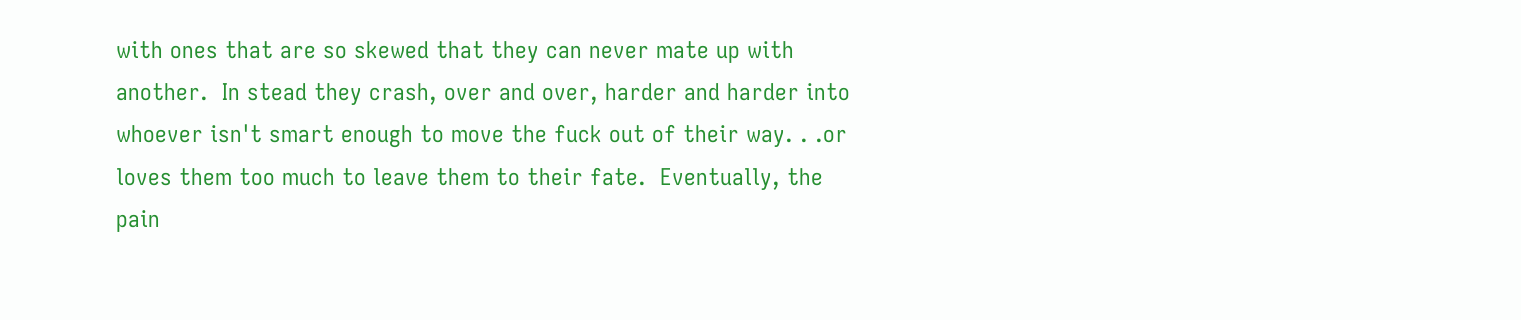with ones that are so skewed that they can never mate up with another.  In stead they crash, over and over, harder and harder into whoever isn't smart enough to move the fuck out of their way. . .or loves them too much to leave them to their fate.  Eventually, the pain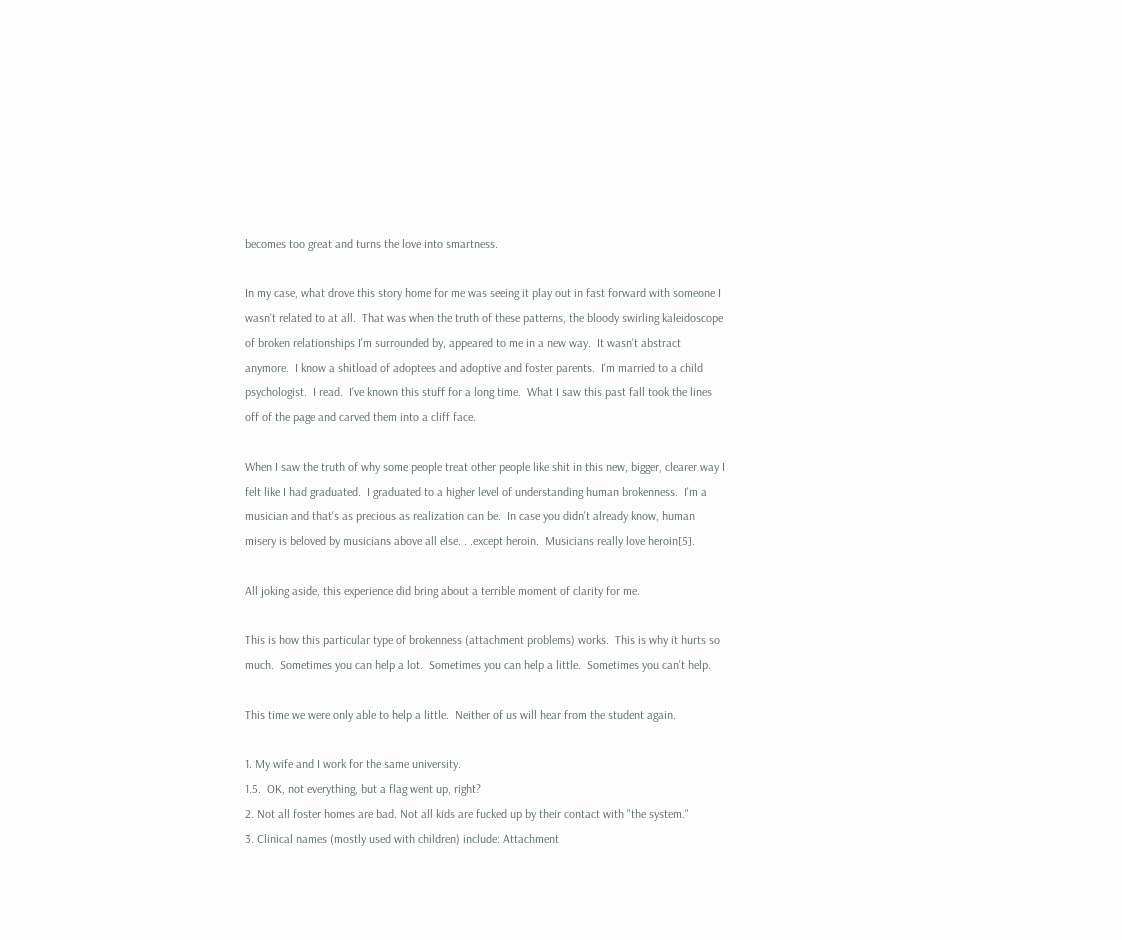becomes too great and turns the love into smartness.

In my case, what drove this story home for me was seeing it play out in fast forward with someone I wasn't related to at all.  That was when the truth of these patterns, the bloody swirling kaleidoscope of broken relationships I'm surrounded by, appeared to me in a new way.  It wasn't abstract anymore.  I know a shitload of adoptees and adoptive and foster parents.  I'm married to a child psychologist.  I read.  I've known this stuff for a long time.  What I saw this past fall took the lines off of the page and carved them into a cliff face.

When I saw the truth of why some people treat other people like shit in this new, bigger, clearer way I felt like I had graduated.  I graduated to a higher level of understanding human brokenness.  I'm a musician and that's as precious as realization can be.  In case you didn't already know, human misery is beloved by musicians above all else. . .except heroin.  Musicians really love heroin[5].

All joking aside, this experience did bring about a terrible moment of clarity for me.

This is how this particular type of brokenness (attachment problems) works.  This is why it hurts so much.  Sometimes you can help a lot.  Sometimes you can help a little.  Sometimes you can't help.

This time we were only able to help a little.  Neither of us will hear from the student again.

1. My wife and I work for the same university.
1.5.  OK, not everything, but a flag went up, right?
2. Not all foster homes are bad. Not all kids are fucked up by their contact with "the system."
3. Clinical names (mostly used with children) include: Attachment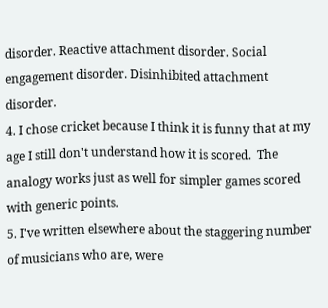disorder. Reactive attachment disorder. Social engagement disorder. Disinhibited attachment disorder.
4. I chose cricket because I think it is funny that at my age I still don't understand how it is scored.  The analogy works just as well for simpler games scored with generic points.
5. I've written elsewhere about the staggering number of musicians who are, were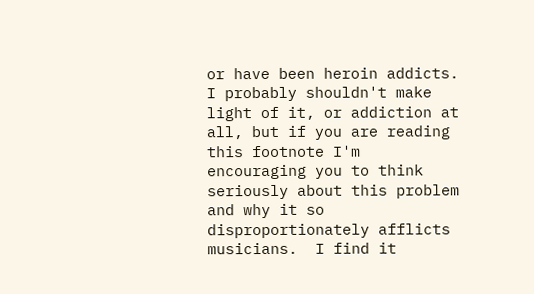or have been heroin addicts.  I probably shouldn't make light of it, or addiction at all, but if you are reading this footnote I'm encouraging you to think seriously about this problem and why it so disproportionately afflicts musicians.  I find it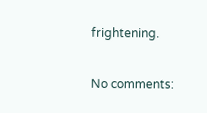frightening.

No comments: